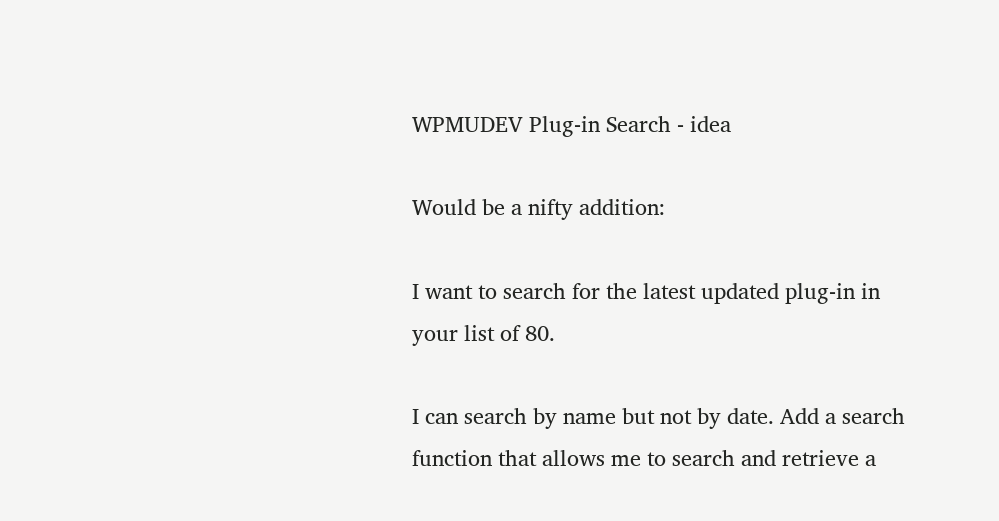WPMUDEV Plug-in Search - idea

Would be a nifty addition:

I want to search for the latest updated plug-in in your list of 80.

I can search by name but not by date. Add a search function that allows me to search and retrieve a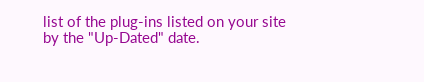list of the plug-ins listed on your site by the "Up-Dated" date.